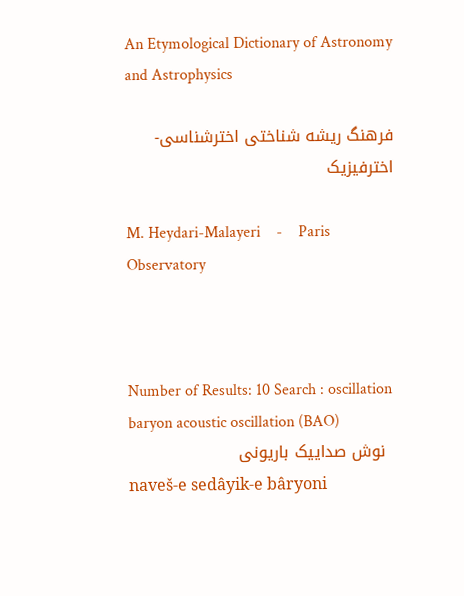An Etymological Dictionary of Astronomy and Astrophysics

فرهنگ ریشه شناختی اخترشناسی-اخترفیزیک

M. Heydari-Malayeri    -    Paris Observatory



Number of Results: 10 Search : oscillation
baryon acoustic oscillation (BAO)
  نوش صداییک باریونی
naveš-e sedâyik-e bâryoni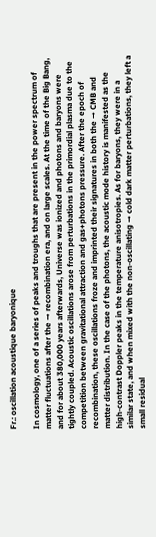Fr.: oscillation acoustique baryonique

In cosmology, one of a series of peaks and troughs that are present in the power spectrum of matter fluctuations after the → recombination era, and on large scales. At the time of the Big Bang, and for about 380,000 years afterwards, Universe was ionized and photons and baryons were tightly coupled. Acoustic oscillations arose from perturbations in the primordial plasma due to the competition between gravitational attraction and gas+photons pressure. After the epoch of recombination, these oscillations froze and imprinted their signatures in both the → CMB and matter distribution. In the case of the photons, the acoustic mode history is manifested as the high-contrast Doppler peaks in the temperature anisotropies. As for baryons, they were in a similar state, and when mixed with the non-oscillating → cold dark matter perturbations, they left a small residual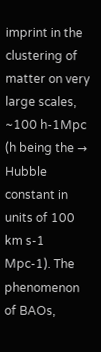imprint in the clustering of matter on very large scales, ~100 h-1Mpc (h being the → Hubble constant in units of 100 km s-1 Mpc-1). The phenomenon of BAOs,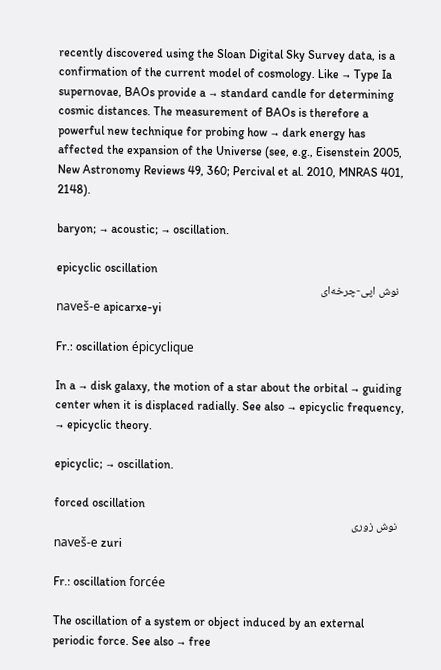recently discovered using the Sloan Digital Sky Survey data, is a confirmation of the current model of cosmology. Like → Type Ia supernovae, BAOs provide a → standard candle for determining cosmic distances. The measurement of BAOs is therefore a powerful new technique for probing how → dark energy has affected the expansion of the Universe (see, e.g., Eisenstein 2005, New Astronomy Reviews 49, 360; Percival et al. 2010, MNRAS 401, 2148).

baryon; → acoustic; → oscillation.

epicyclic oscillation
  نوش اپی-چرخه‌ای
naveš-e apicarxe-yi

Fr.: oscillation épicyclique

In a → disk galaxy, the motion of a star about the orbital → guiding center when it is displaced radially. See also → epicyclic frequency, → epicyclic theory.

epicyclic; → oscillation.

forced oscillation
  نوش زوری
naveš-e zuri

Fr.: oscillation forcée

The oscillation of a system or object induced by an external periodic force. See also → free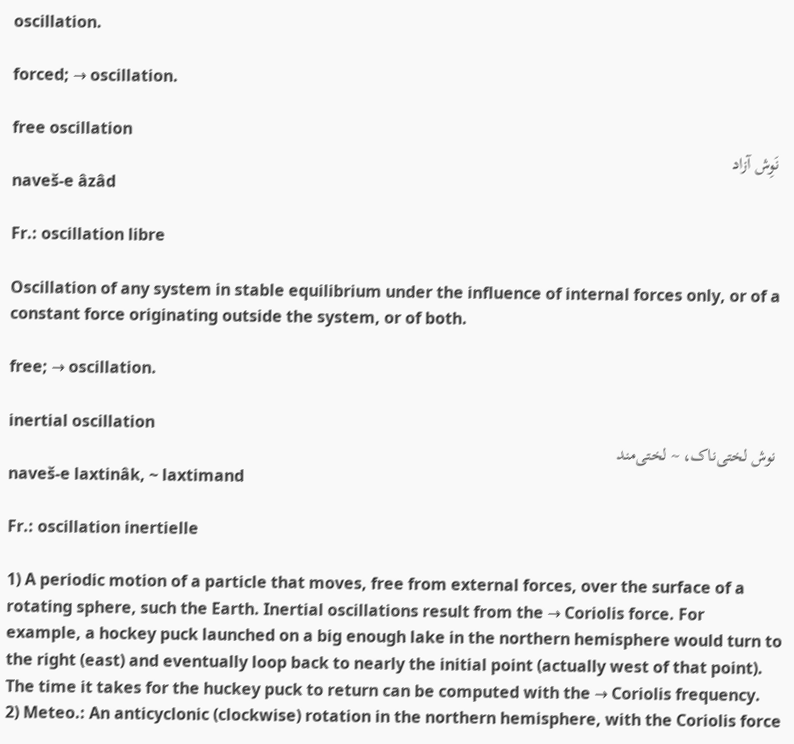oscillation.

forced; → oscillation.

free oscillation
  نَوِش آزاد
naveš-e âzâd

Fr.: oscillation libre

Oscillation of any system in stable equilibrium under the influence of internal forces only, or of a constant force originating outside the system, or of both.

free; → oscillation.

inertial oscillation
  نوش لختی‌ناک، ~ لختی‌مند
naveš-e laxtinâk, ~ laxtimand

Fr.: oscillation inertielle

1) A periodic motion of a particle that moves, free from external forces, over the surface of a rotating sphere, such the Earth. Inertial oscillations result from the → Coriolis force. For example, a hockey puck launched on a big enough lake in the northern hemisphere would turn to the right (east) and eventually loop back to nearly the initial point (actually west of that point). The time it takes for the huckey puck to return can be computed with the → Coriolis frequency.
2) Meteo.: An anticyclonic (clockwise) rotation in the northern hemisphere, with the Coriolis force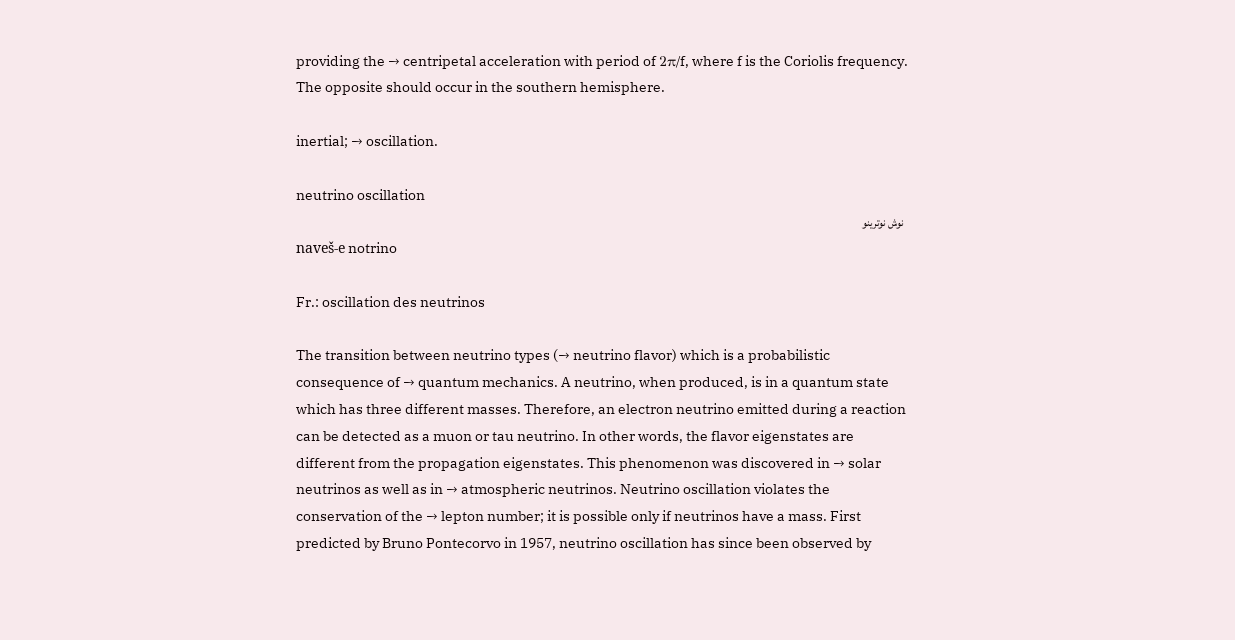providing the → centripetal acceleration with period of 2π/f, where f is the Coriolis frequency. The opposite should occur in the southern hemisphere.

inertial; → oscillation.

neutrino oscillation
  نوش نوترینو
naveš-e notrino

Fr.: oscillation des neutrinos

The transition between neutrino types (→ neutrino flavor) which is a probabilistic consequence of → quantum mechanics. A neutrino, when produced, is in a quantum state which has three different masses. Therefore, an electron neutrino emitted during a reaction can be detected as a muon or tau neutrino. In other words, the flavor eigenstates are different from the propagation eigenstates. This phenomenon was discovered in → solar neutrinos as well as in → atmospheric neutrinos. Neutrino oscillation violates the conservation of the → lepton number; it is possible only if neutrinos have a mass. First predicted by Bruno Pontecorvo in 1957, neutrino oscillation has since been observed by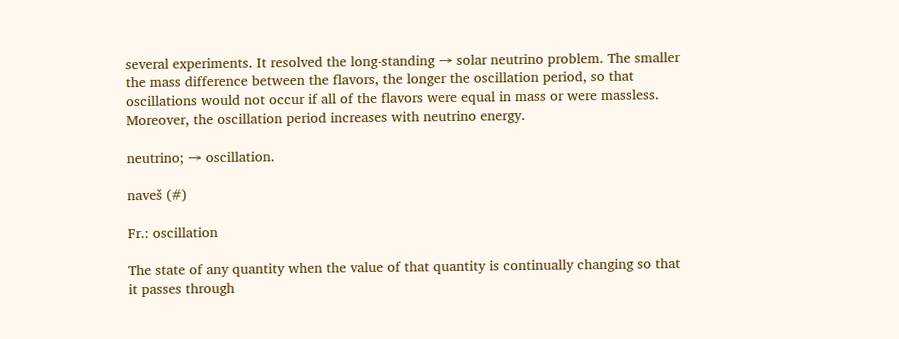several experiments. It resolved the long-standing → solar neutrino problem. The smaller the mass difference between the flavors, the longer the oscillation period, so that oscillations would not occur if all of the flavors were equal in mass or were massless. Moreover, the oscillation period increases with neutrino energy.

neutrino; → oscillation.

naveš (#)

Fr.: oscillation

The state of any quantity when the value of that quantity is continually changing so that it passes through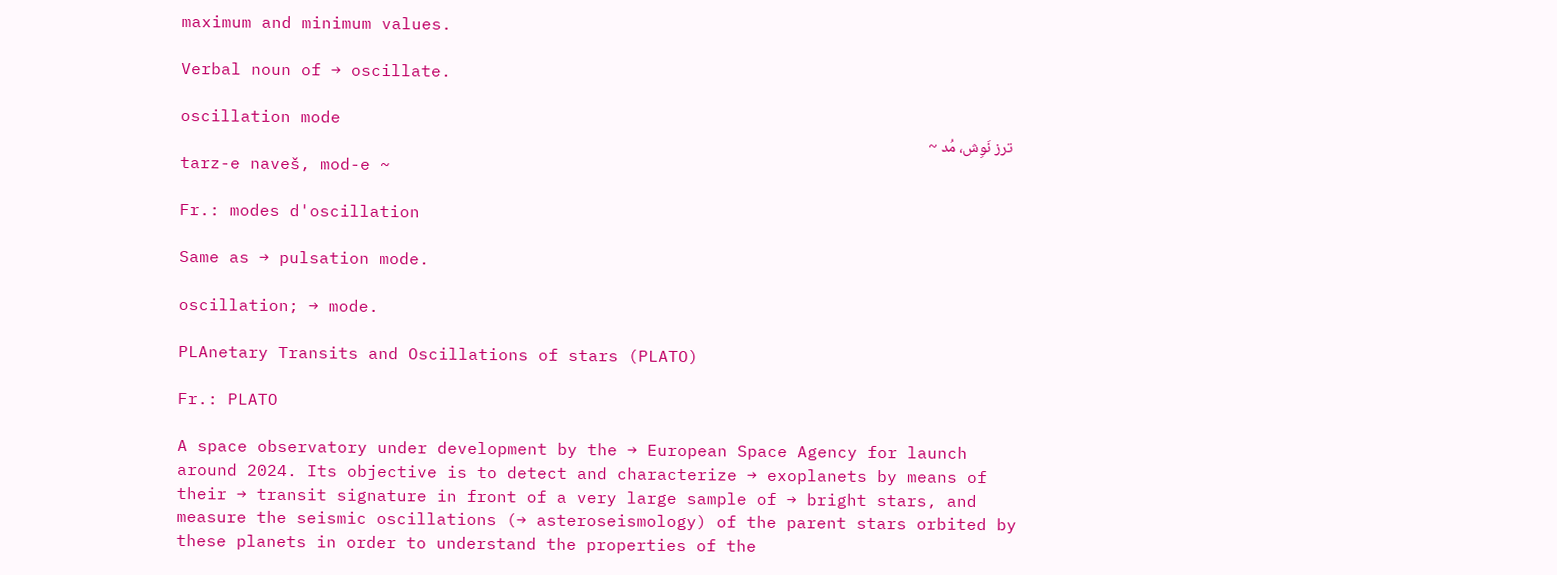maximum and minimum values.

Verbal noun of → oscillate.

oscillation mode
  ترز نَوِش، مُد ~
tarz-e naveš, mod-e ~

Fr.: modes d'oscillation

Same as → pulsation mode.

oscillation; → mode.

PLAnetary Transits and Oscillations of stars (PLATO)

Fr.: PLATO

A space observatory under development by the → European Space Agency for launch around 2024. Its objective is to detect and characterize → exoplanets by means of their → transit signature in front of a very large sample of → bright stars, and measure the seismic oscillations (→ asteroseismology) of the parent stars orbited by these planets in order to understand the properties of the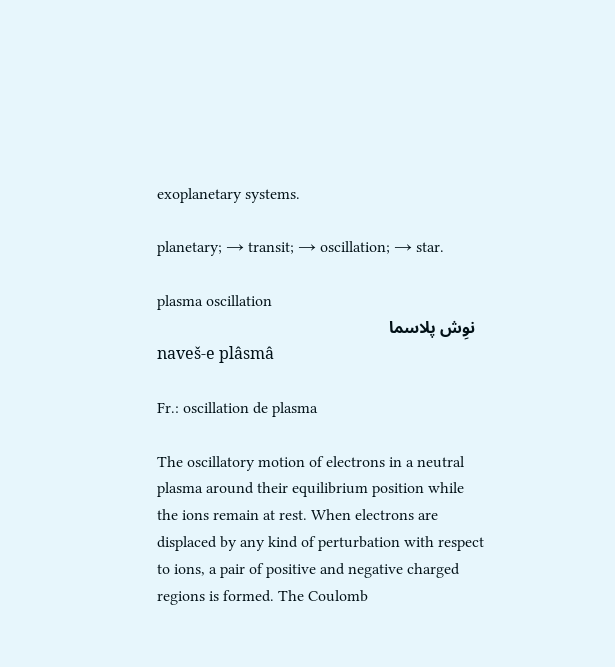exoplanetary systems.

planetary; → transit; → oscillation; → star.

plasma oscillation
  نوِش پلاسما
naveš-e plâsmâ

Fr.: oscillation de plasma

The oscillatory motion of electrons in a neutral plasma around their equilibrium position while the ions remain at rest. When electrons are displaced by any kind of perturbation with respect to ions, a pair of positive and negative charged regions is formed. The Coulomb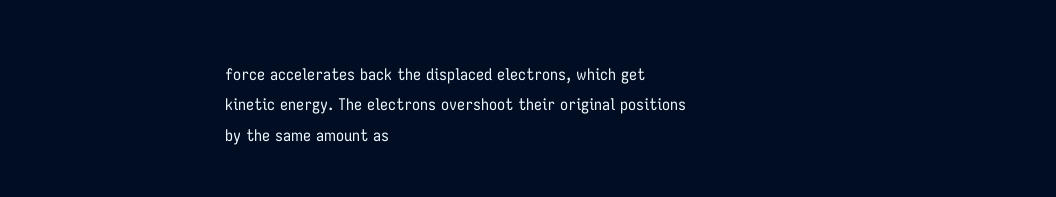force accelerates back the displaced electrons, which get kinetic energy. The electrons overshoot their original positions by the same amount as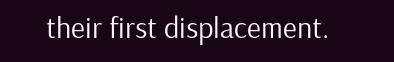their first displacement.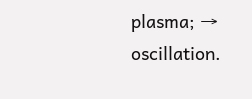plasma; → oscillation.